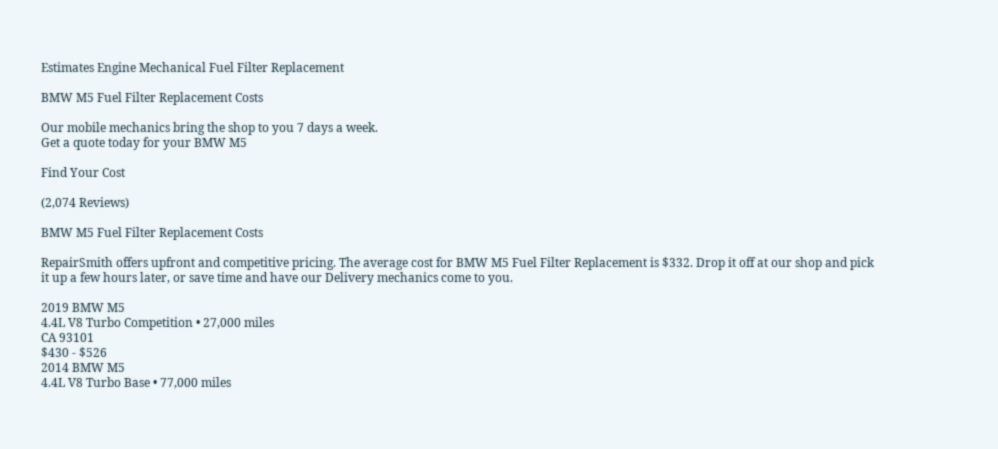Estimates Engine Mechanical Fuel Filter Replacement

BMW M5 Fuel Filter Replacement Costs

Our mobile mechanics bring the shop to you 7 days a week.
Get a quote today for your BMW M5

Find Your Cost

(2,074 Reviews)

BMW M5 Fuel Filter Replacement Costs

RepairSmith offers upfront and competitive pricing. The average cost for BMW M5 Fuel Filter Replacement is $332. Drop it off at our shop and pick it up a few hours later, or save time and have our Delivery mechanics come to you.

2019 BMW M5
4.4L V8 Turbo Competition • 27,000 miles
CA 93101
$430 - $526
2014 BMW M5
4.4L V8 Turbo Base • 77,000 miles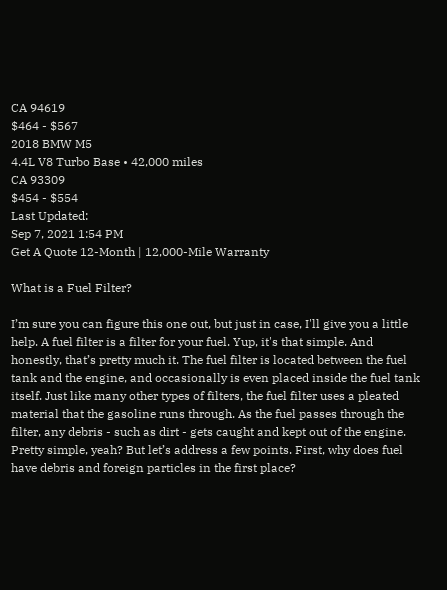CA 94619
$464 - $567
2018 BMW M5
4.4L V8 Turbo Base • 42,000 miles
CA 93309
$454 - $554
Last Updated:
Sep 7, 2021 1:54 PM
Get A Quote 12-Month | 12,000-Mile Warranty

What is a Fuel Filter?

I’m sure you can figure this one out, but just in case, I'll give you a little help. A fuel filter is a filter for your fuel. Yup, it's that simple. And honestly, that’s pretty much it. The fuel filter is located between the fuel tank and the engine, and occasionally is even placed inside the fuel tank itself. Just like many other types of filters, the fuel filter uses a pleated material that the gasoline runs through. As the fuel passes through the filter, any debris - such as dirt - gets caught and kept out of the engine. Pretty simple, yeah? But let’s address a few points. First, why does fuel have debris and foreign particles in the first place?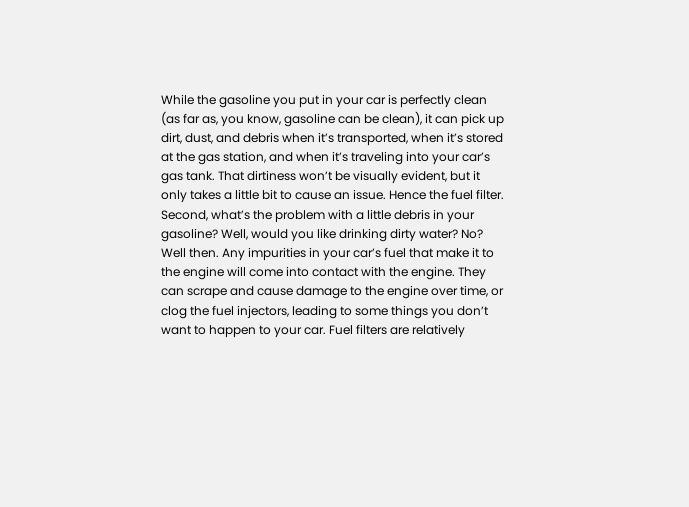While the gasoline you put in your car is perfectly clean (as far as, you know, gasoline can be clean), it can pick up dirt, dust, and debris when it’s transported, when it’s stored at the gas station, and when it’s traveling into your car’s gas tank. That dirtiness won’t be visually evident, but it only takes a little bit to cause an issue. Hence the fuel filter. Second, what’s the problem with a little debris in your gasoline? Well, would you like drinking dirty water? No? Well then. Any impurities in your car’s fuel that make it to the engine will come into contact with the engine. They can scrape and cause damage to the engine over time, or clog the fuel injectors, leading to some things you don’t want to happen to your car. Fuel filters are relatively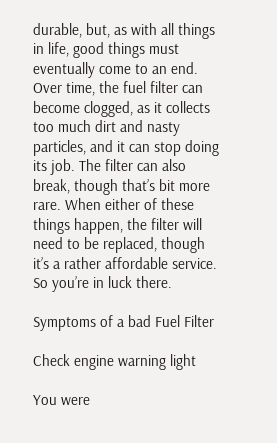durable, but, as with all things in life, good things must eventually come to an end. Over time, the fuel filter can become clogged, as it collects too much dirt and nasty particles, and it can stop doing its job. The filter can also break, though that’s bit more rare. When either of these things happen, the filter will need to be replaced, though it’s a rather affordable service. So you’re in luck there.

Symptoms of a bad Fuel Filter

Check engine warning light

You were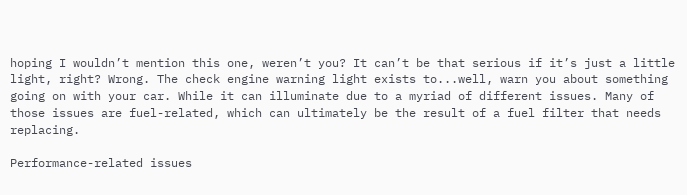hoping I wouldn’t mention this one, weren’t you? It can’t be that serious if it’s just a little light, right? Wrong. The check engine warning light exists to...well, warn you about something going on with your car. While it can illuminate due to a myriad of different issues. Many of those issues are fuel-related, which can ultimately be the result of a fuel filter that needs replacing.

Performance-related issues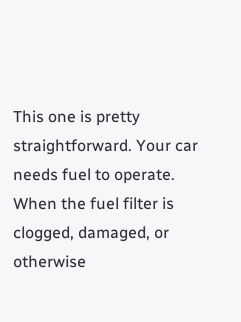This one is pretty straightforward. Your car needs fuel to operate. When the fuel filter is clogged, damaged, or otherwise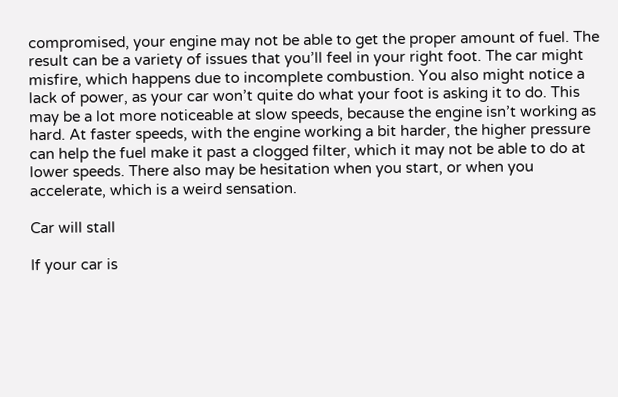compromised, your engine may not be able to get the proper amount of fuel. The result can be a variety of issues that you’ll feel in your right foot. The car might misfire, which happens due to incomplete combustion. You also might notice a lack of power, as your car won’t quite do what your foot is asking it to do. This may be a lot more noticeable at slow speeds, because the engine isn’t working as hard. At faster speeds, with the engine working a bit harder, the higher pressure can help the fuel make it past a clogged filter, which it may not be able to do at lower speeds. There also may be hesitation when you start, or when you accelerate, which is a weird sensation.

Car will stall

If your car is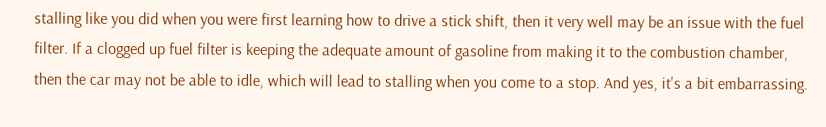stalling like you did when you were first learning how to drive a stick shift, then it very well may be an issue with the fuel filter. If a clogged up fuel filter is keeping the adequate amount of gasoline from making it to the combustion chamber, then the car may not be able to idle, which will lead to stalling when you come to a stop. And yes, it's a bit embarrassing.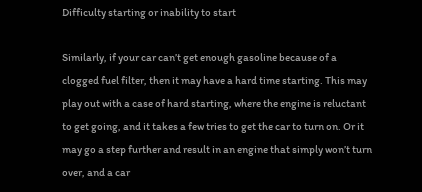Difficulty starting or inability to start

Similarly, if your car can’t get enough gasoline because of a clogged fuel filter, then it may have a hard time starting. This may play out with a case of hard starting, where the engine is reluctant to get going, and it takes a few tries to get the car to turn on. Or it may go a step further and result in an engine that simply won’t turn over, and a car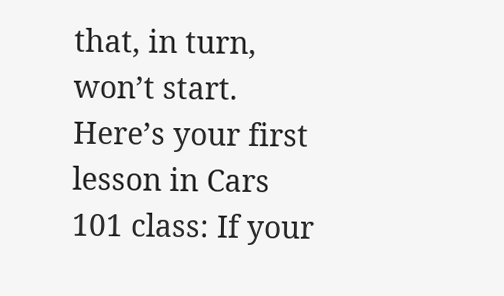that, in turn, won’t start. Here’s your first lesson in Cars 101 class: If your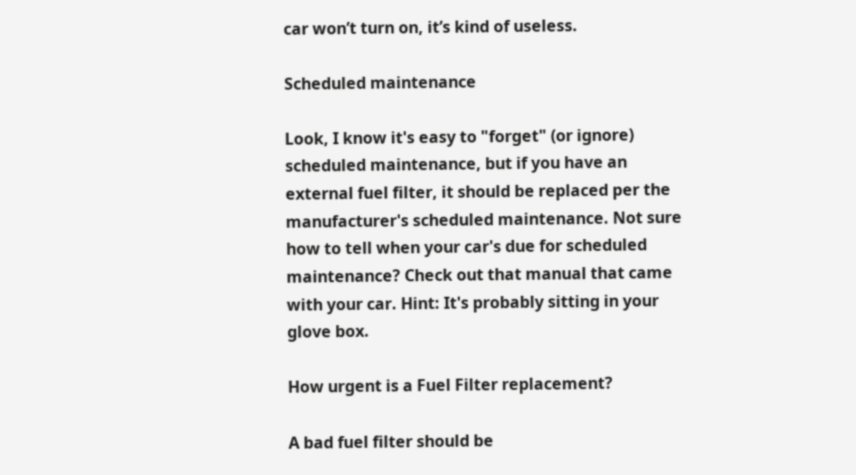car won’t turn on, it’s kind of useless.

Scheduled maintenance

Look, I know it's easy to "forget" (or ignore) scheduled maintenance, but if you have an external fuel filter, it should be replaced per the manufacturer's scheduled maintenance. Not sure how to tell when your car's due for scheduled maintenance? Check out that manual that came with your car. Hint: It's probably sitting in your glove box.

How urgent is a Fuel Filter replacement?

A bad fuel filter should be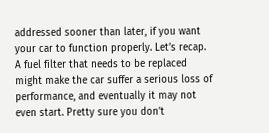addressed sooner than later, if you want your car to function properly. Let’s recap. A fuel filter that needs to be replaced might make the car suffer a serious loss of performance, and eventually it may not even start. Pretty sure you don’t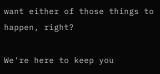want either of those things to happen, right?

We're here to keep you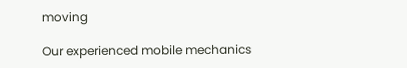moving

Our experienced mobile mechanics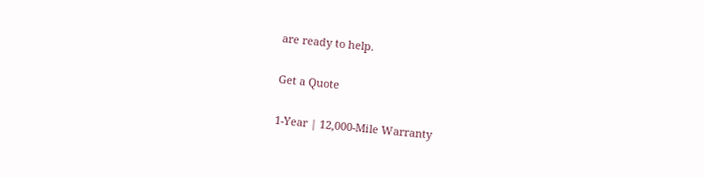are ready to help.

Get a Quote

1-Year | 12,000-Mile Warranty